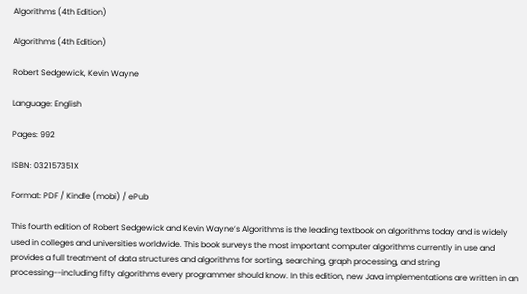Algorithms (4th Edition)

Algorithms (4th Edition)

Robert Sedgewick, Kevin Wayne

Language: English

Pages: 992

ISBN: 032157351X

Format: PDF / Kindle (mobi) / ePub

This fourth edition of Robert Sedgewick and Kevin Wayne’s Algorithms is the leading textbook on algorithms today and is widely used in colleges and universities worldwide. This book surveys the most important computer algorithms currently in use and provides a full treatment of data structures and algorithms for sorting, searching, graph processing, and string processing--including fifty algorithms every programmer should know. In this edition, new Java implementations are written in an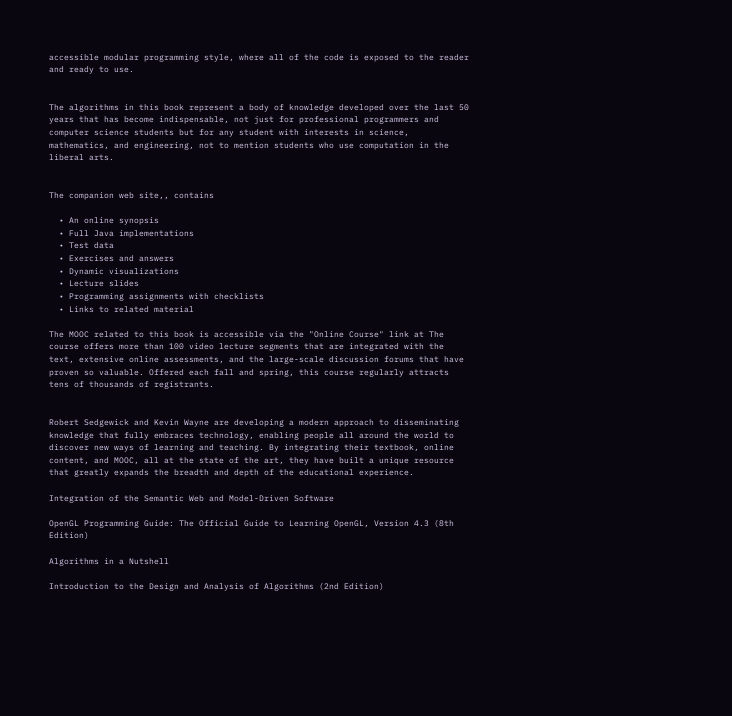accessible modular programming style, where all of the code is exposed to the reader and ready to use.


The algorithms in this book represent a body of knowledge developed over the last 50 years that has become indispensable, not just for professional programmers and computer science students but for any student with interests in science, mathematics, and engineering, not to mention students who use computation in the liberal arts.


The companion web site,, contains

  • An online synopsis
  • Full Java implementations
  • Test data
  • Exercises and answers
  • Dynamic visualizations
  • Lecture slides
  • Programming assignments with checklists
  • Links to related material

The MOOC related to this book is accessible via the "Online Course" link at The course offers more than 100 video lecture segments that are integrated with the text, extensive online assessments, and the large-scale discussion forums that have proven so valuable. Offered each fall and spring, this course regularly attracts tens of thousands of registrants.


Robert Sedgewick and Kevin Wayne are developing a modern approach to disseminating knowledge that fully embraces technology, enabling people all around the world to discover new ways of learning and teaching. By integrating their textbook, online content, and MOOC, all at the state of the art, they have built a unique resource that greatly expands the breadth and depth of the educational experience.

Integration of the Semantic Web and Model-Driven Software

OpenGL Programming Guide: The Official Guide to Learning OpenGL, Version 4.3 (8th Edition)

Algorithms in a Nutshell

Introduction to the Design and Analysis of Algorithms (2nd Edition)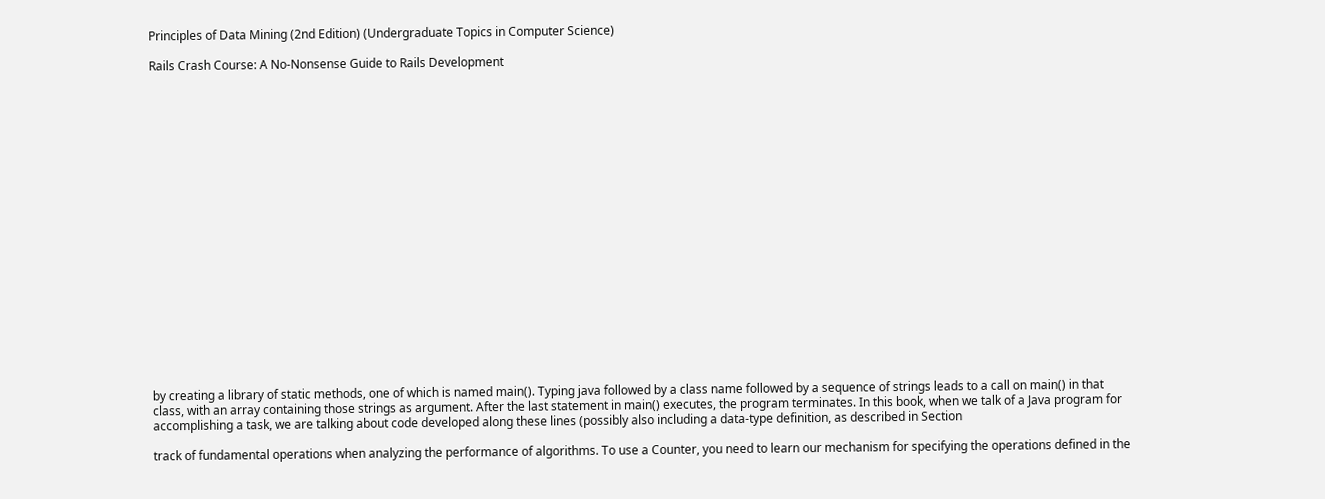Principles of Data Mining (2nd Edition) (Undergraduate Topics in Computer Science)

Rails Crash Course: A No-Nonsense Guide to Rails Development





















by creating a library of static methods, one of which is named main(). Typing java followed by a class name followed by a sequence of strings leads to a call on main() in that class, with an array containing those strings as argument. After the last statement in main() executes, the program terminates. In this book, when we talk of a Java program for accomplishing a task, we are talking about code developed along these lines (possibly also including a data-type definition, as described in Section

track of fundamental operations when analyzing the performance of algorithms. To use a Counter, you need to learn our mechanism for specifying the operations defined in the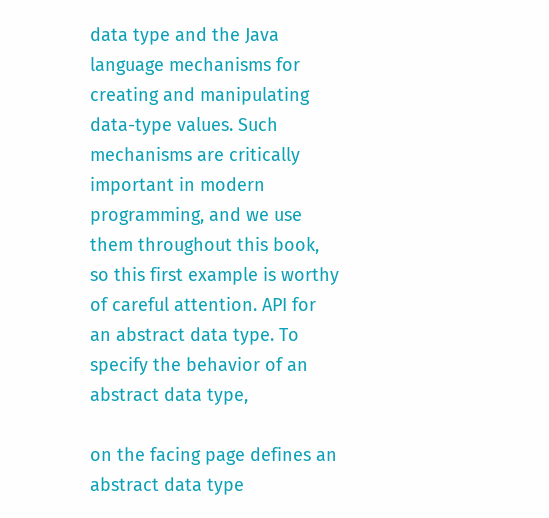data type and the Java language mechanisms for creating and manipulating data-type values. Such mechanisms are critically important in modern programming, and we use them throughout this book, so this first example is worthy of careful attention. API for an abstract data type. To specify the behavior of an abstract data type,

on the facing page defines an abstract data type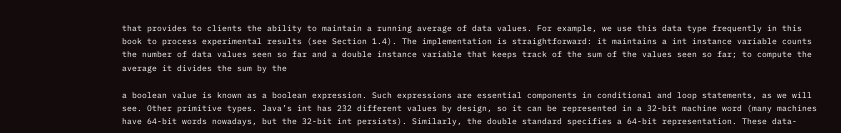that provides to clients the ability to maintain a running average of data values. For example, we use this data type frequently in this book to process experimental results (see Section 1.4). The implementation is straightforward: it maintains a int instance variable counts the number of data values seen so far and a double instance variable that keeps track of the sum of the values seen so far; to compute the average it divides the sum by the

a boolean value is known as a boolean expression. Such expressions are essential components in conditional and loop statements, as we will see. Other primitive types. Java’s int has 232 different values by design, so it can be represented in a 32-bit machine word (many machines have 64-bit words nowadays, but the 32-bit int persists). Similarly, the double standard specifies a 64-bit representation. These data-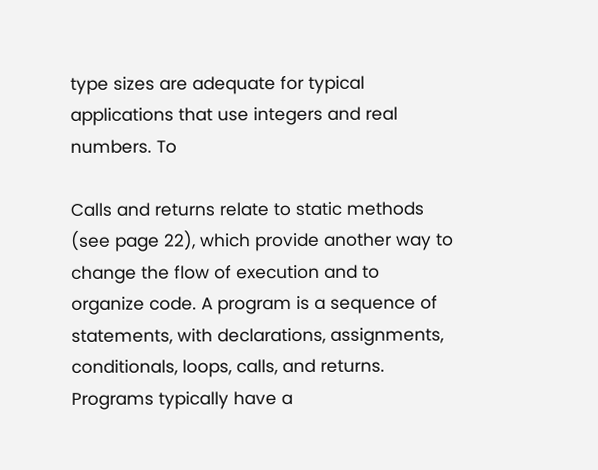type sizes are adequate for typical applications that use integers and real numbers. To

Calls and returns relate to static methods (see page 22), which provide another way to change the flow of execution and to organize code. A program is a sequence of statements, with declarations, assignments, conditionals, loops, calls, and returns. Programs typically have a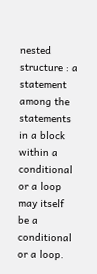nested structure : a statement among the statements in a block within a conditional or a loop may itself be a conditional or a loop.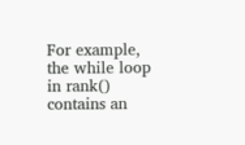For example, the while loop in rank() contains an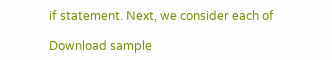if statement. Next, we consider each of

Download sample